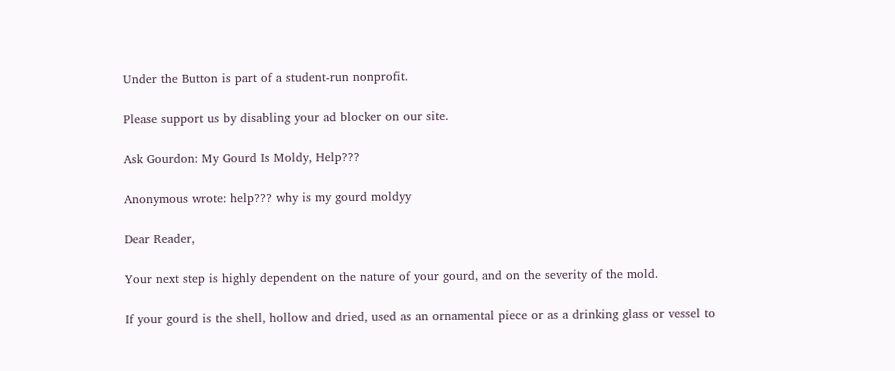Under the Button is part of a student-run nonprofit.

Please support us by disabling your ad blocker on our site.

Ask Gourdon: My Gourd Is Moldy, Help???

Anonymous wrote: help??? why is my gourd moldyy

Dear Reader,

Your next step is highly dependent on the nature of your gourd, and on the severity of the mold.

If your gourd is the shell, hollow and dried, used as an ornamental piece or as a drinking glass or vessel to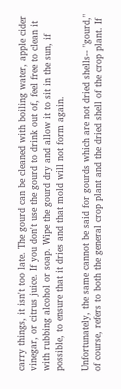carry things, it isn't too late. The gourd can be cleaned with boiling water, apple cider vinegar, or citrus juice. If you don't use the gourd to drink out of, feel free to clean it with rubbing alcohol or soap. Wipe the gourd dry and allow it to sit in the sun, if possible, to ensure that it dries and that mold will not form again.

Unfortunately, the same cannot be said for gourds which are not dried shells-- "gourd," of course, refers to both the general crop plant and the dried shell of the crop plant. If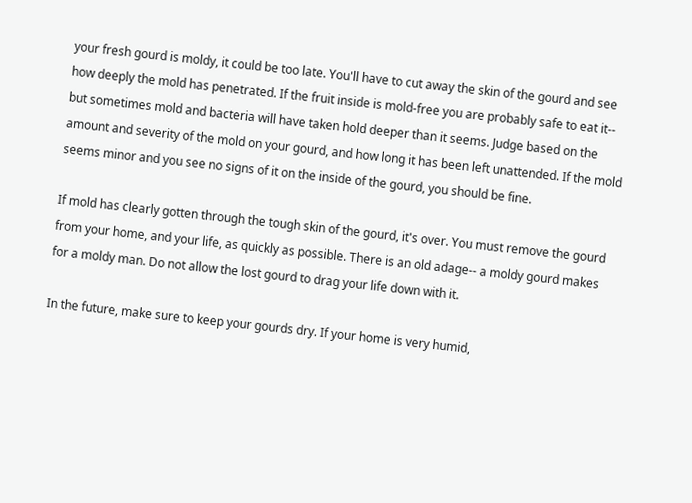your fresh gourd is moldy, it could be too late. You'll have to cut away the skin of the gourd and see how deeply the mold has penetrated. If the fruit inside is mold-free you are probably safe to eat it-- but sometimes mold and bacteria will have taken hold deeper than it seems. Judge based on the amount and severity of the mold on your gourd, and how long it has been left unattended. If the mold seems minor and you see no signs of it on the inside of the gourd, you should be fine.

If mold has clearly gotten through the tough skin of the gourd, it's over. You must remove the gourd from your home, and your life, as quickly as possible. There is an old adage-- a moldy gourd makes for a moldy man. Do not allow the lost gourd to drag your life down with it.

In the future, make sure to keep your gourds dry. If your home is very humid,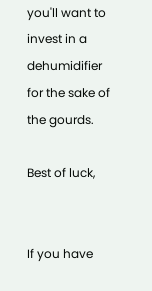you'll want to invest in a dehumidifier for the sake of the gourds.

Best of luck,


If you have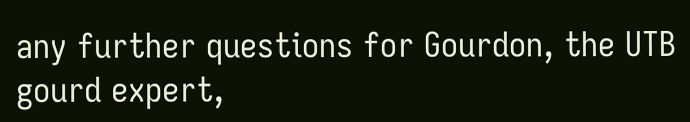any further questions for Gourdon, the UTB gourd expert,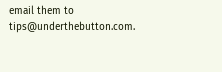email them to tips@underthebutton.com.